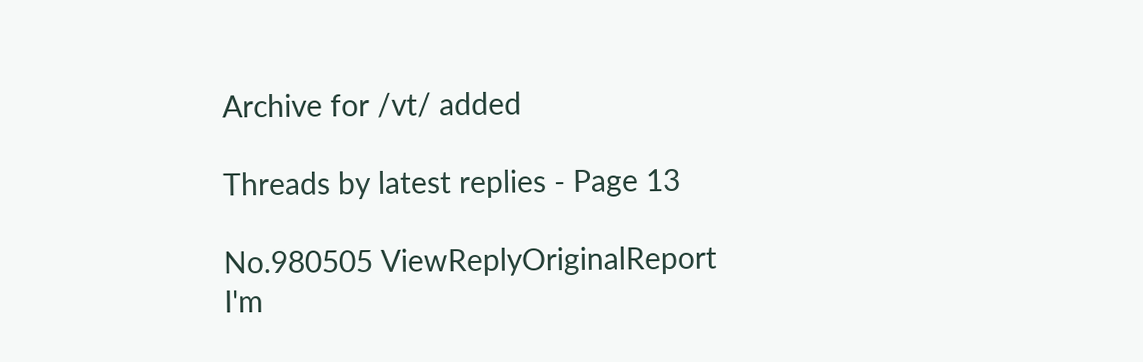Archive for /vt/ added

Threads by latest replies - Page 13

No.980505 ViewReplyOriginalReport
I'm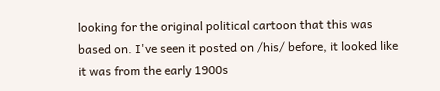looking for the original political cartoon that this was based on. I've seen it posted on /his/ before, it looked like it was from the early 1900s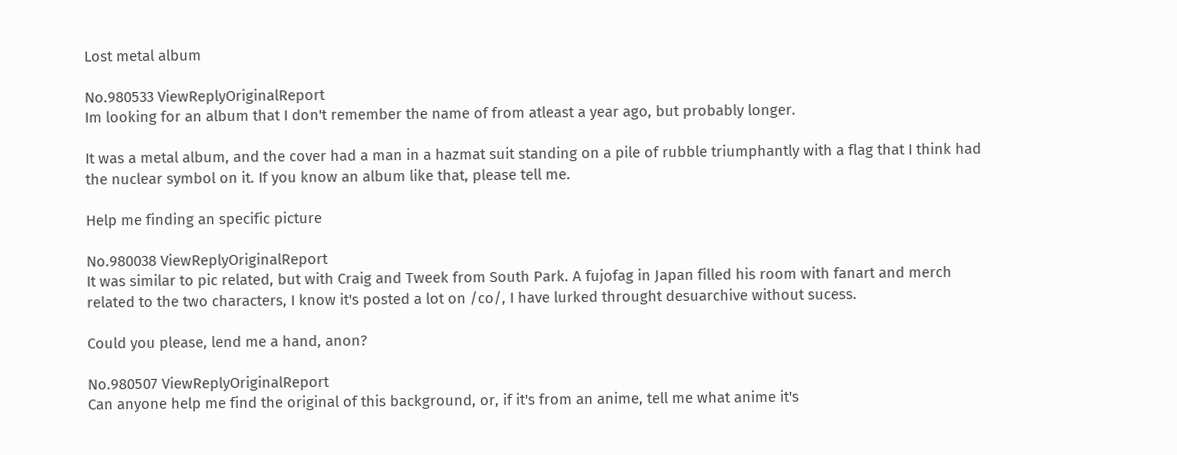Lost metal album

No.980533 ViewReplyOriginalReport
Im looking for an album that I don't remember the name of from atleast a year ago, but probably longer.

It was a metal album, and the cover had a man in a hazmat suit standing on a pile of rubble triumphantly with a flag that I think had the nuclear symbol on it. If you know an album like that, please tell me.

Help me finding an specific picture

No.980038 ViewReplyOriginalReport
It was similar to pic related, but with Craig and Tweek from South Park. A fujofag in Japan filled his room with fanart and merch related to the two characters, I know it's posted a lot on /co/, I have lurked throught desuarchive without sucess.

Could you please, lend me a hand, anon?

No.980507 ViewReplyOriginalReport
Can anyone help me find the original of this background, or, if it's from an anime, tell me what anime it's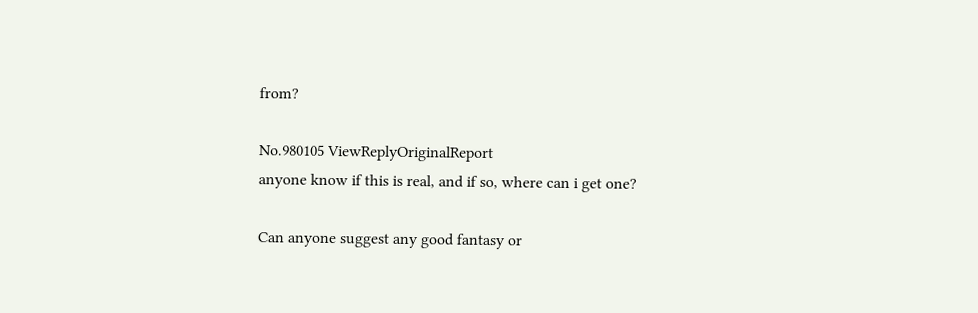from?

No.980105 ViewReplyOriginalReport
anyone know if this is real, and if so, where can i get one?

Can anyone suggest any good fantasy or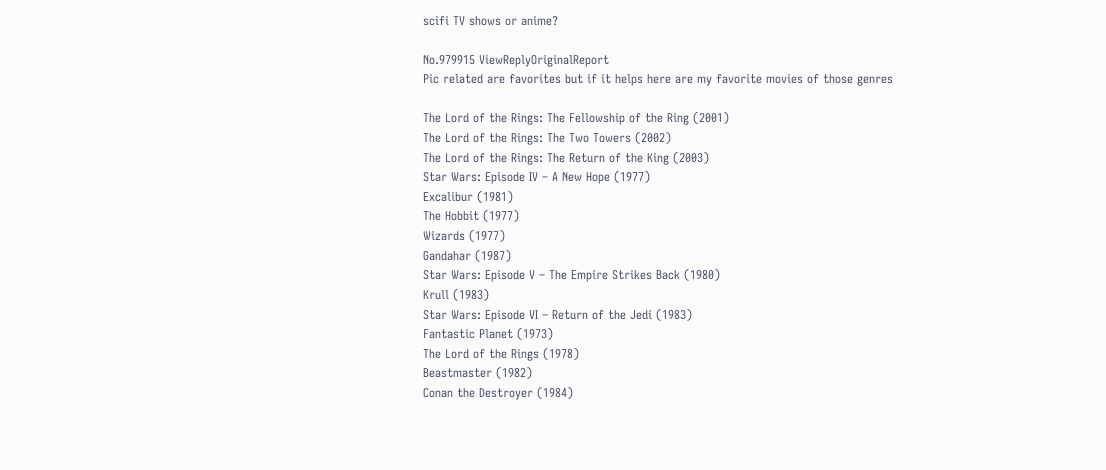scifi TV shows or anime?

No.979915 ViewReplyOriginalReport
Pic related are favorites but if it helps here are my favorite movies of those genres

The Lord of the Rings: The Fellowship of the Ring (2001)
The Lord of the Rings: The Two Towers (2002)
The Lord of the Rings: The Return of the King (2003)
Star Wars: Episode IV – A New Hope (1977)
Excalibur (1981)
The Hobbit (1977)
Wizards (1977)
Gandahar (1987)
Star Wars: Episode V – The Empire Strikes Back (1980)
Krull (1983)
Star Wars: Episode VI – Return of the Jedi (1983)
Fantastic Planet (1973)
The Lord of the Rings (1978)
Beastmaster (1982)
Conan the Destroyer (1984)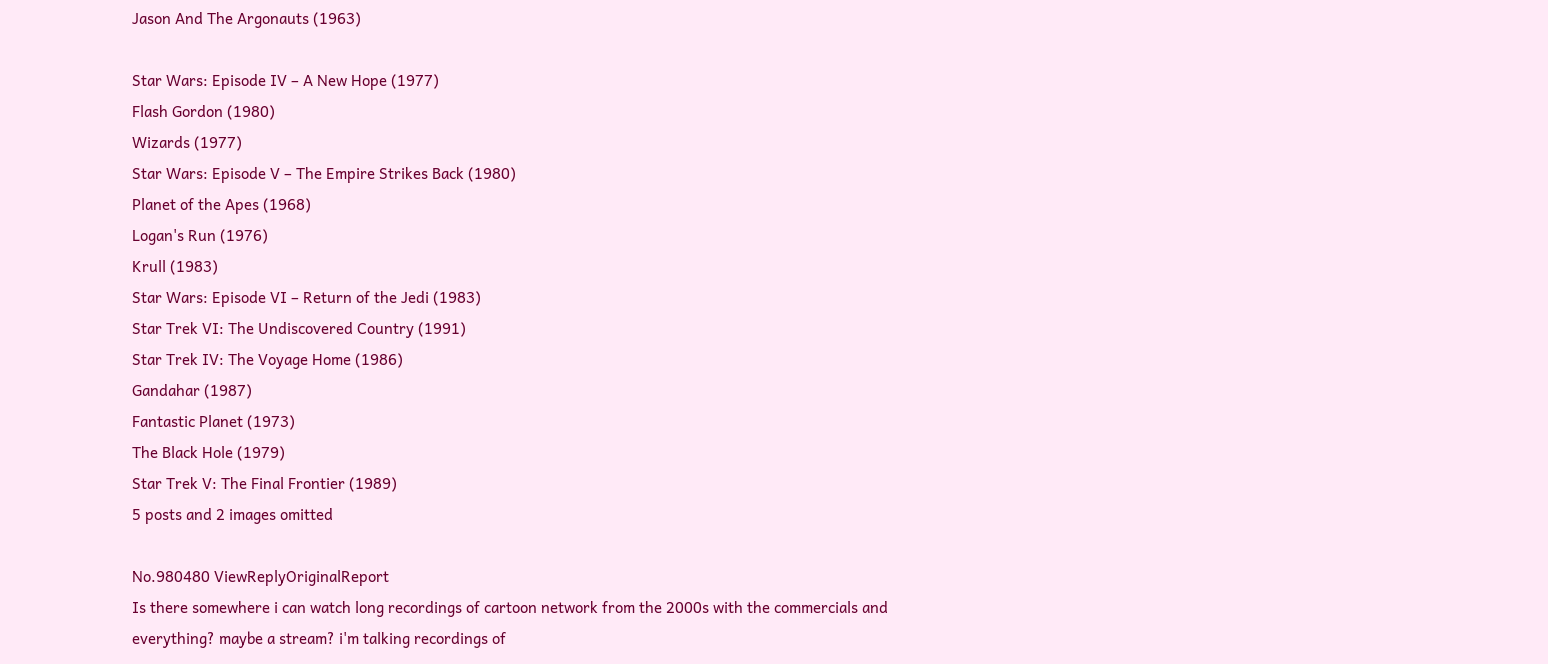Jason And The Argonauts (1963)

Star Wars: Episode IV – A New Hope (1977)
Flash Gordon (1980)
Wizards (1977)
Star Wars: Episode V – The Empire Strikes Back (1980)
Planet of the Apes (1968)
Logan's Run (1976)
Krull (1983)
Star Wars: Episode VI – Return of the Jedi (1983)
Star Trek VI: The Undiscovered Country (1991)
Star Trek IV: The Voyage Home (1986)
Gandahar (1987)
Fantastic Planet (1973)
The Black Hole (1979)
Star Trek V: The Final Frontier (1989)
5 posts and 2 images omitted

No.980480 ViewReplyOriginalReport
Is there somewhere i can watch long recordings of cartoon network from the 2000s with the commercials and everything? maybe a stream? i'm talking recordings of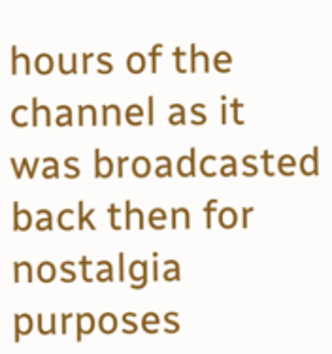hours of the channel as it was broadcasted back then for nostalgia purposes